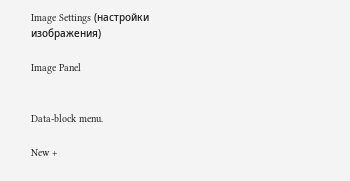Image Settings (настройки изображения)

Image Panel


Data-block menu.

New +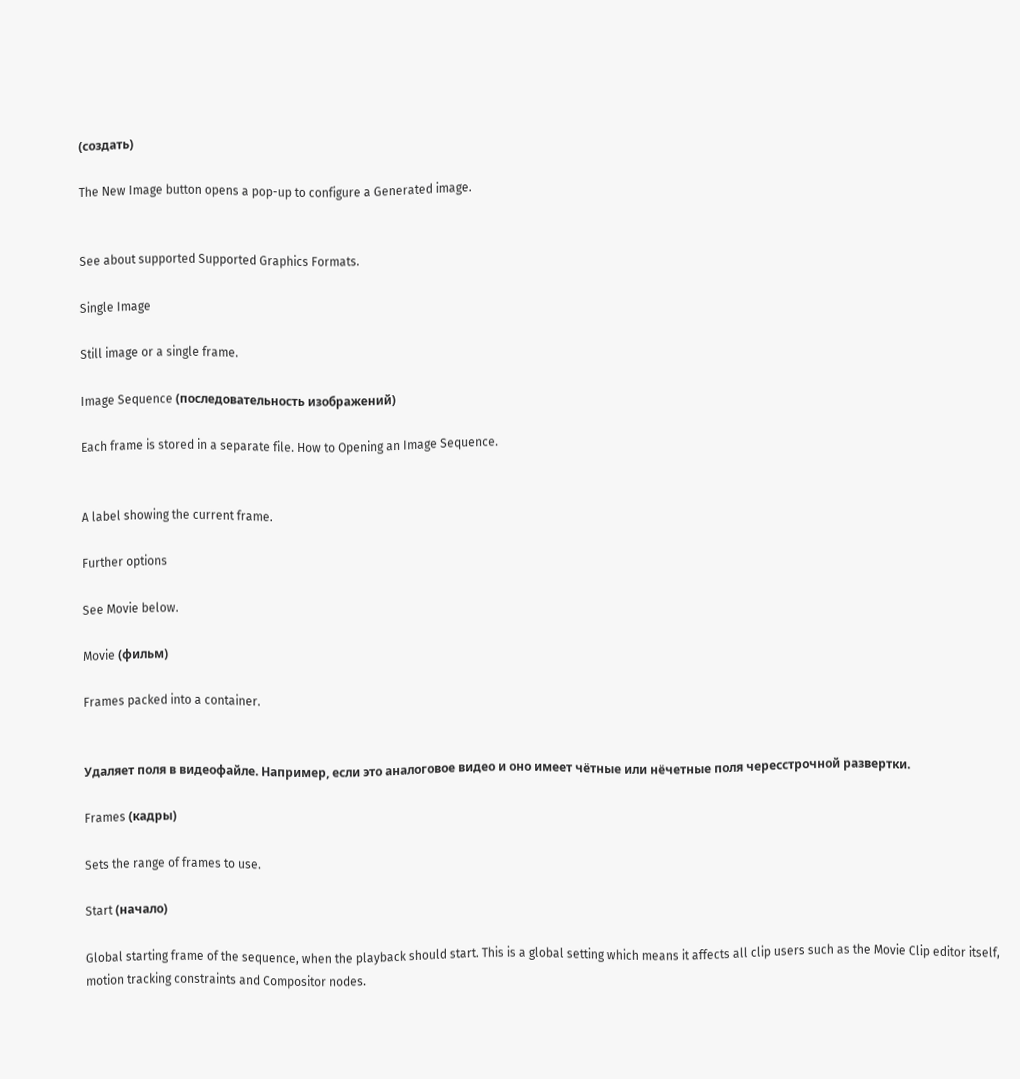(создать)

The New Image button opens a pop-up to configure a Generated image.


See about supported Supported Graphics Formats.

Single Image

Still image or a single frame.

Image Sequence (последовательность изображений)

Each frame is stored in a separate file. How to Opening an Image Sequence.


A label showing the current frame.

Further options

See Movie below.

Movie (фильм)

Frames packed into a container.


Удаляет поля в видеофайле. Например, если это аналоговое видео и оно имеет чётные или нёчетные поля чересстрочной развертки.

Frames (кадры)

Sets the range of frames to use.

Start (начало)

Global starting frame of the sequence, when the playback should start. This is a global setting which means it affects all clip users such as the Movie Clip editor itself, motion tracking constraints and Compositor nodes.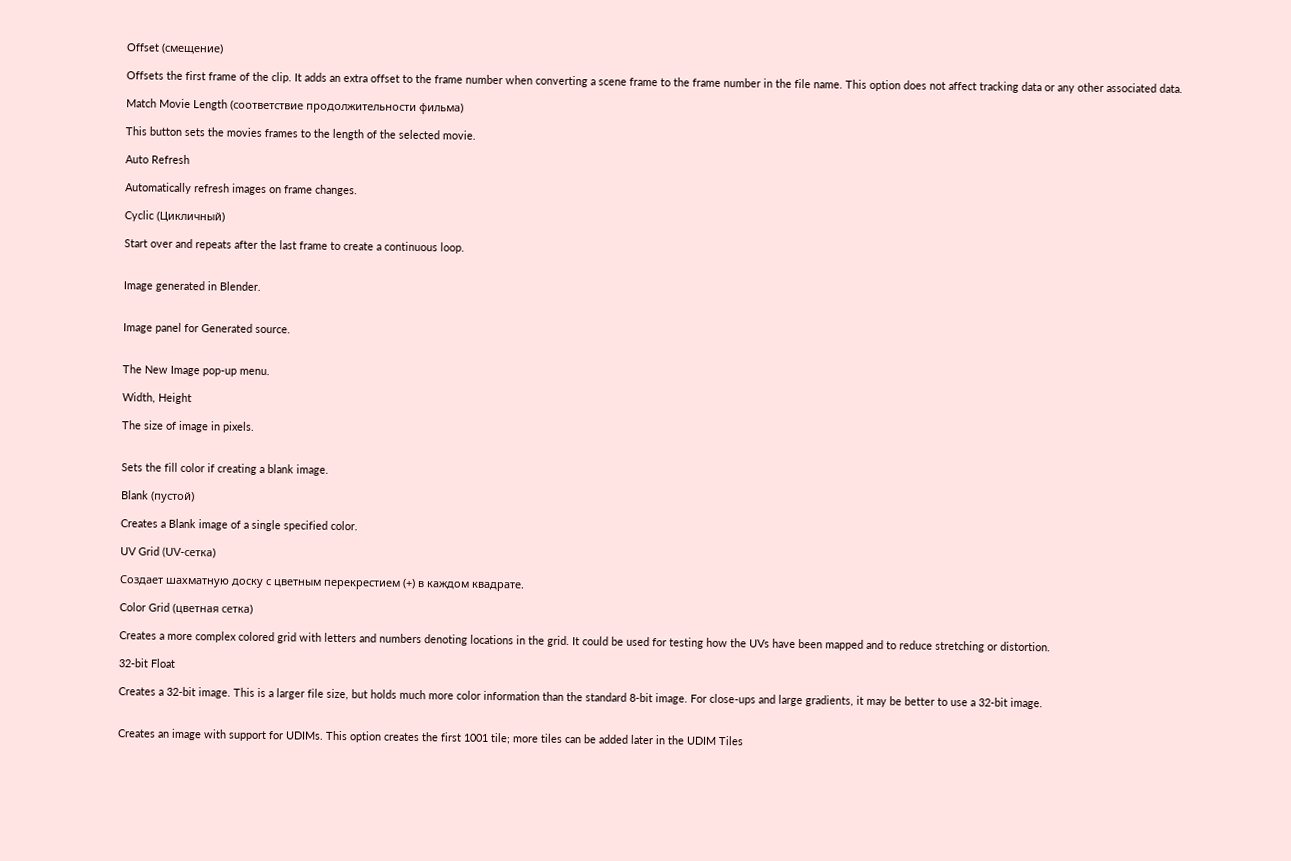Offset (смещение)

Offsets the first frame of the clip. It adds an extra offset to the frame number when converting a scene frame to the frame number in the file name. This option does not affect tracking data or any other associated data.

Match Movie Length (соответствие продолжительности фильма)

This button sets the movies frames to the length of the selected movie.

Auto Refresh

Automatically refresh images on frame changes.

Cyclic (Цикличный)

Start over and repeats after the last frame to create a continuous loop.


Image generated in Blender.


Image panel for Generated source.


The New Image pop-up menu.

Width, Height

The size of image in pixels.


Sets the fill color if creating a blank image.

Blank (пустой)

Creates a Blank image of a single specified color.

UV Grid (UV-сетка)

Создает шахматную доску с цветным перекрестием (+) в каждом квадрате.

Color Grid (цветная сетка)

Creates a more complex colored grid with letters and numbers denoting locations in the grid. It could be used for testing how the UVs have been mapped and to reduce stretching or distortion.

32-bit Float

Creates a 32-bit image. This is a larger file size, but holds much more color information than the standard 8-bit image. For close-ups and large gradients, it may be better to use a 32-bit image.


Creates an image with support for UDIMs. This option creates the first 1001 tile; more tiles can be added later in the UDIM Tiles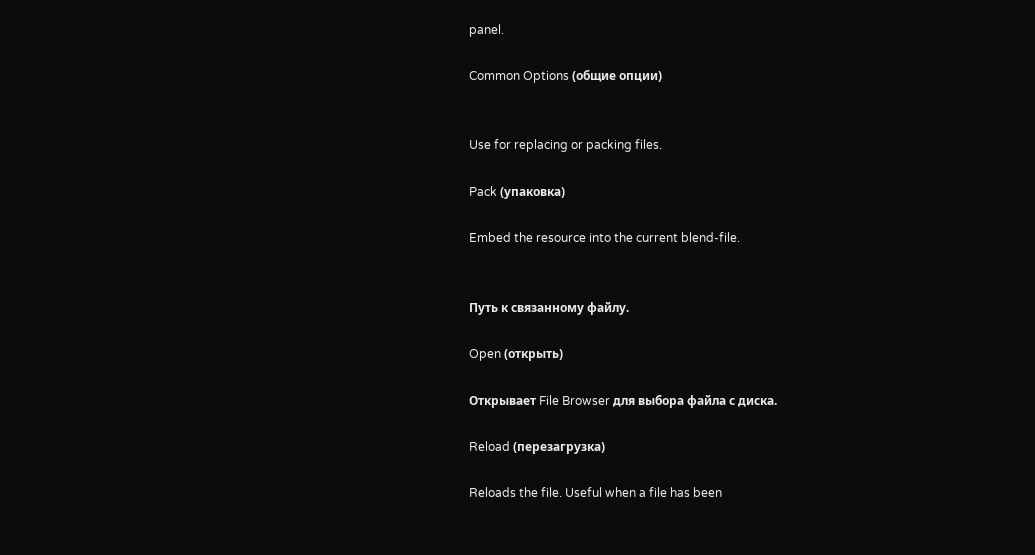panel.

Common Options (общие опции)


Use for replacing or packing files.

Pack (упаковка)

Embed the resource into the current blend-file.


Путь к связанному файлу.

Open (открыть)

Открывает File Browser для выбора файла с диска.

Reload (перезагрузка)

Reloads the file. Useful when a file has been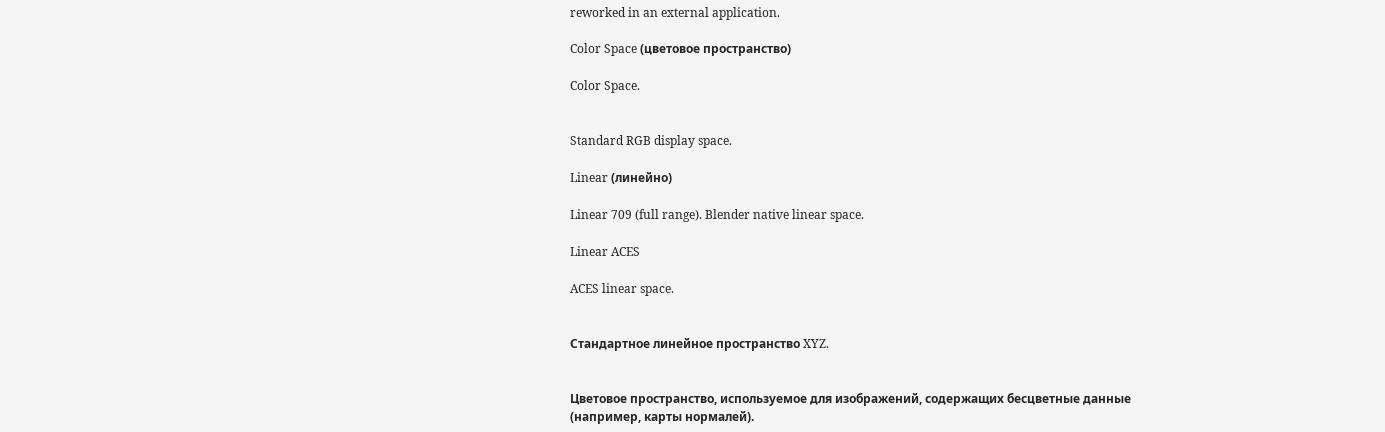reworked in an external application.

Color Space (цветовое пространство)

Color Space.


Standard RGB display space.

Linear (линейно)

Linear 709 (full range). Blender native linear space.

Linear ACES

ACES linear space.


Стандартное линейное пространство XYZ.


Цветовое пространство, используемое для изображений, содержащих бесцветные данные (например, карты нормалей).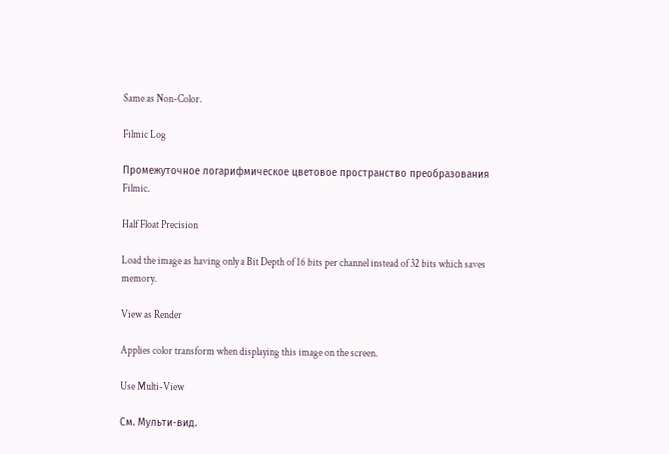Same as Non-Color.

Filmic Log

Промежуточное логарифмическое цветовое пространство преобразования Filmic.

Half Float Precision

Load the image as having only a Bit Depth of 16 bits per channel instead of 32 bits which saves memory.

View as Render

Applies color transform when displaying this image on the screen.

Use Multi-View

См. Мульти-вид.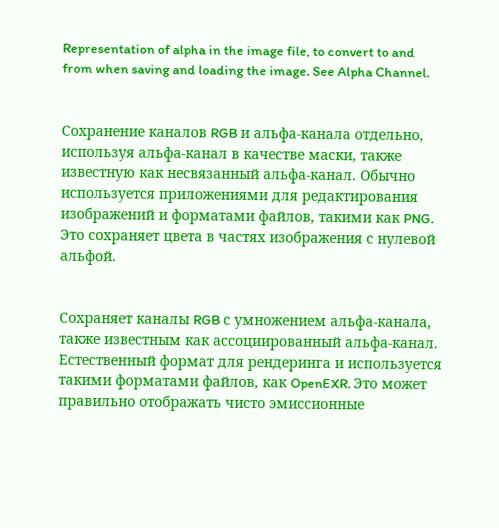Representation of alpha in the image file, to convert to and from when saving and loading the image. See Alpha Channel.


Сохранение каналов RGB и альфа-канала отдельно, используя альфа-канал в качестве маски, также известную как несвязанный альфа-канал. Обычно используется приложениями для редактирования изображений и форматами файлов, такими как PNG. Это сохраняет цвета в частях изображения с нулевой альфой.


Сохраняет каналы RGB с умножением альфа-канала, также известным как ассоциированный альфа-канал. Естественный формат для рендеринга и используется такими форматами файлов, как OpenEXR. Это может правильно отображать чисто эмиссионные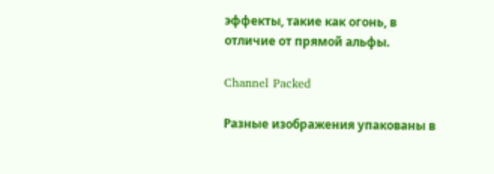эффекты, такие как огонь, в отличие от прямой альфы.

Channel Packed

Разные изображения упакованы в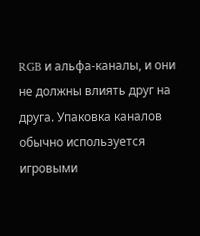RGB и альфа-каналы, и они не должны влиять друг на друга. Упаковка каналов обычно используется игровыми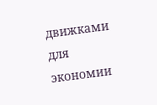движками для экономии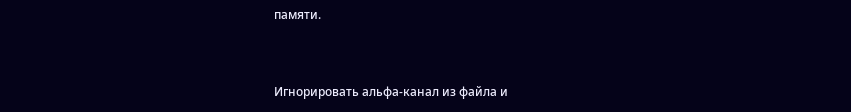памяти.


Игнорировать альфа-канал из файла и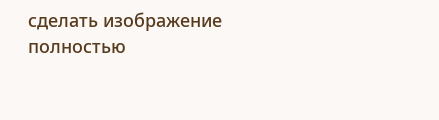сделать изображение полностью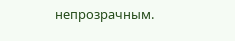непрозрачным.